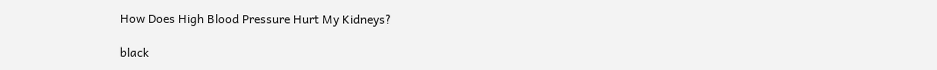How Does High Blood Pressure Hurt My Kidneys?

black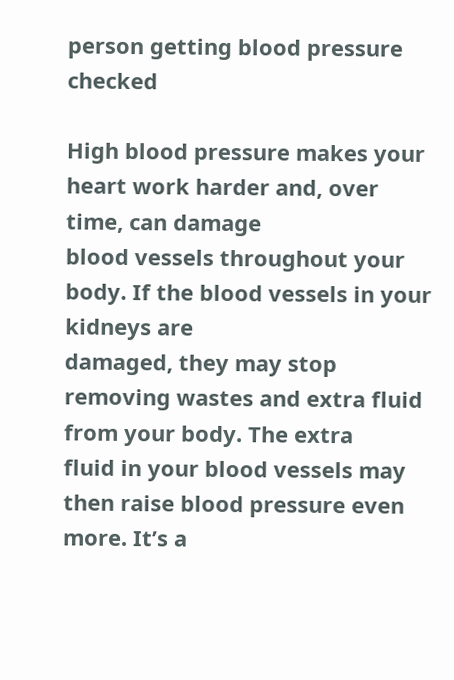person getting blood pressure checked

High blood pressure makes your heart work harder and, over time, can damage
blood vessels throughout your body. If the blood vessels in your kidneys are
damaged, they may stop removing wastes and extra fluid from your body. The extra
fluid in your blood vessels may then raise blood pressure even more. It’s a